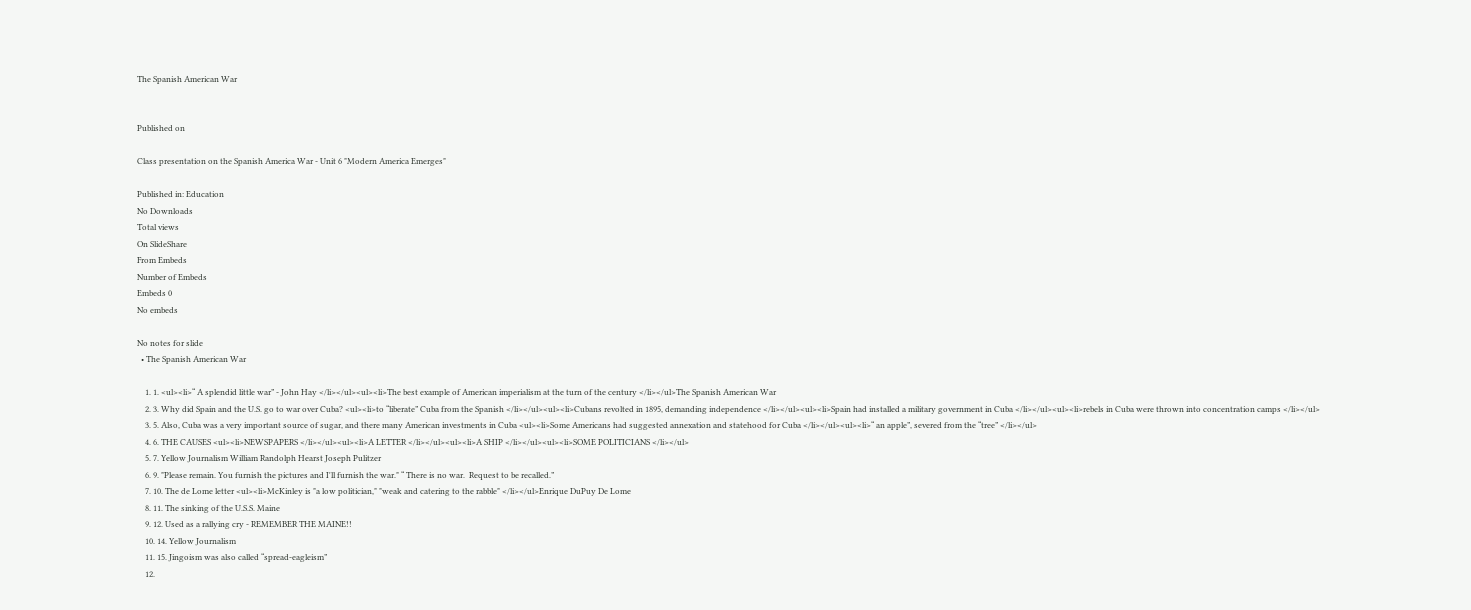The Spanish American War


Published on

Class presentation on the Spanish America War - Unit 6 "Modern America Emerges"

Published in: Education
No Downloads
Total views
On SlideShare
From Embeds
Number of Embeds
Embeds 0
No embeds

No notes for slide
  • The Spanish American War

    1. 1. <ul><li>“ A splendid little war” - John Hay </li></ul><ul><li>The best example of American imperialism at the turn of the century </li></ul>The Spanish American War
    2. 3. Why did Spain and the U.S. go to war over Cuba? <ul><li>to “liberate” Cuba from the Spanish </li></ul><ul><li>Cubans revolted in 1895, demanding independence </li></ul><ul><li>Spain had installed a military government in Cuba </li></ul><ul><li>rebels in Cuba were thrown into concentration camps </li></ul>
    3. 5. Also, Cuba was a very important source of sugar, and there many American investments in Cuba <ul><li>Some Americans had suggested annexation and statehood for Cuba </li></ul><ul><li>“ an apple”, severed from the “tree” </li></ul>
    4. 6. THE CAUSES <ul><li>NEWSPAPERS </li></ul><ul><li>A LETTER </li></ul><ul><li>A SHIP </li></ul><ul><li>SOME POLITICIANS </li></ul>
    5. 7. Yellow Journalism William Randolph Hearst Joseph Pulitzer
    6. 9. "Please remain. You furnish the pictures and I'll furnish the war." “ There is no war.  Request to be recalled.”
    7. 10. The de Lome letter <ul><li>McKinley is "a low politician," "weak and catering to the rabble" </li></ul>Enrique DuPuy De Lome
    8. 11. The sinking of the U.S.S. Maine
    9. 12. Used as a rallying cry - REMEMBER THE MAINE!!
    10. 14. Yellow Journalism
    11. 15. Jingoism was also called “spread-eagleism”
    12.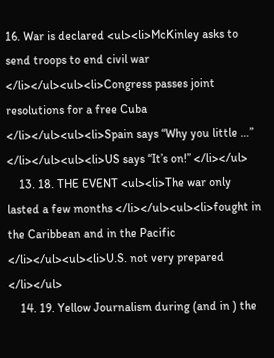16. War is declared <ul><li>McKinley asks to send troops to end civil war </li></ul><ul><li>Congress passes joint resolutions for a free Cuba </li></ul><ul><li>Spain says “Why you little …” </li></ul><ul><li>US says “It’s on!” </li></ul>
    13. 18. THE EVENT <ul><li>The war only lasted a few months </li></ul><ul><li>fought in the Caribbean and in the Pacific </li></ul><ul><li>U.S. not very prepared </li></ul>
    14. 19. Yellow Journalism during (and in ) the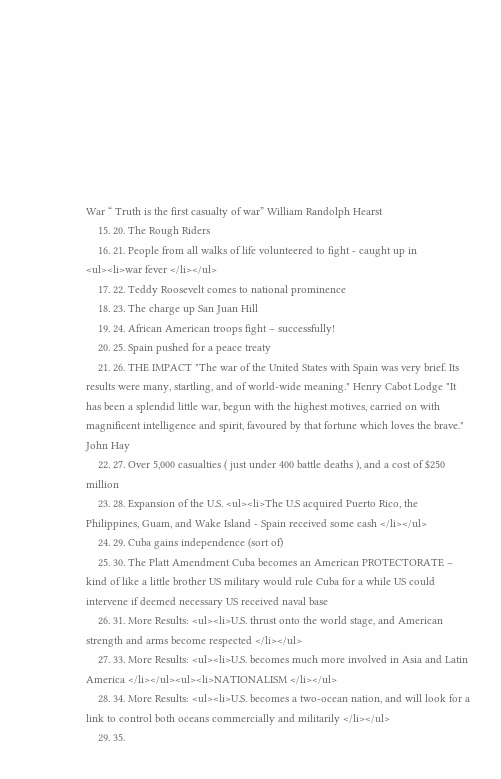War “ Truth is the first casualty of war” William Randolph Hearst
    15. 20. The Rough Riders
    16. 21. People from all walks of life volunteered to fight - caught up in <ul><li>war fever </li></ul>
    17. 22. Teddy Roosevelt comes to national prominence
    18. 23. The charge up San Juan Hill
    19. 24. African American troops fight – successfully!
    20. 25. Spain pushed for a peace treaty
    21. 26. THE IMPACT "The war of the United States with Spain was very brief. Its results were many, startling, and of world-wide meaning." Henry Cabot Lodge "It has been a splendid little war, begun with the highest motives, carried on with magnificent intelligence and spirit, favoured by that fortune which loves the brave." John Hay
    22. 27. Over 5,000 casualties ( just under 400 battle deaths ), and a cost of $250 million
    23. 28. Expansion of the U.S. <ul><li>The U.S acquired Puerto Rico, the Philippines, Guam, and Wake Island - Spain received some cash </li></ul>
    24. 29. Cuba gains independence (sort of)
    25. 30. The Platt Amendment Cuba becomes an American PROTECTORATE – kind of like a little brother US military would rule Cuba for a while US could intervene if deemed necessary US received naval base
    26. 31. More Results: <ul><li>U.S. thrust onto the world stage, and American strength and arms become respected </li></ul>
    27. 33. More Results: <ul><li>U.S. becomes much more involved in Asia and Latin America </li></ul><ul><li>NATIONALISM </li></ul>
    28. 34. More Results: <ul><li>U.S. becomes a two-ocean nation, and will look for a link to control both oceans commercially and militarily </li></ul>
    29. 35.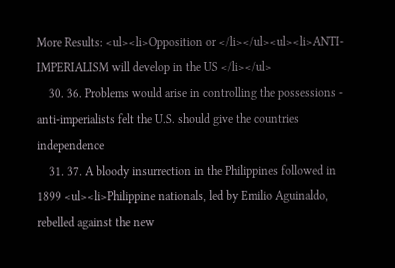More Results: <ul><li>Opposition or </li></ul><ul><li>ANTI-IMPERIALISM will develop in the US </li></ul>
    30. 36. Problems would arise in controlling the possessions - anti-imperialists felt the U.S. should give the countries independence
    31. 37. A bloody insurrection in the Philippines followed in 1899 <ul><li>Philippine nationals, led by Emilio Aguinaldo, rebelled against the new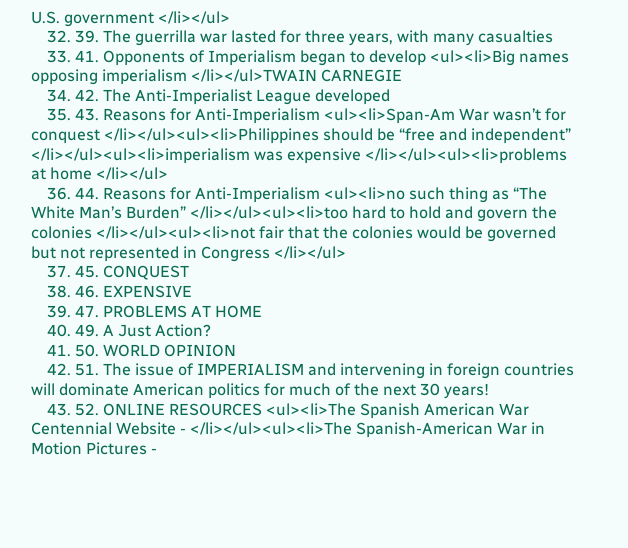U.S. government </li></ul>
    32. 39. The guerrilla war lasted for three years, with many casualties
    33. 41. Opponents of Imperialism began to develop <ul><li>Big names opposing imperialism </li></ul>TWAIN CARNEGIE
    34. 42. The Anti-Imperialist League developed
    35. 43. Reasons for Anti-Imperialism <ul><li>Span-Am War wasn’t for conquest </li></ul><ul><li>Philippines should be “free and independent” </li></ul><ul><li>imperialism was expensive </li></ul><ul><li>problems at home </li></ul>
    36. 44. Reasons for Anti-Imperialism <ul><li>no such thing as “The White Man’s Burden” </li></ul><ul><li>too hard to hold and govern the colonies </li></ul><ul><li>not fair that the colonies would be governed but not represented in Congress </li></ul>
    37. 45. CONQUEST
    38. 46. EXPENSIVE
    39. 47. PROBLEMS AT HOME
    40. 49. A Just Action?
    41. 50. WORLD OPINION
    42. 51. The issue of IMPERIALISM and intervening in foreign countries will dominate American politics for much of the next 30 years!
    43. 52. ONLINE RESOURCES <ul><li>The Spanish American War Centennial Website - </li></ul><ul><li>The Spanish-American War in Motion Pictures -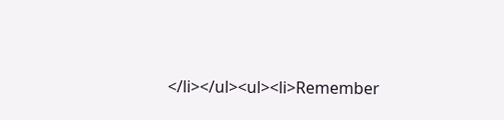</li></ul><ul><li>Remember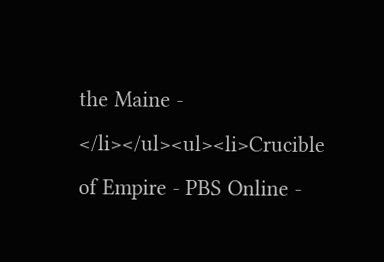the Maine - </li></ul><ul><li>Crucible of Empire - PBS Online -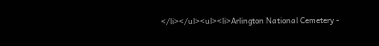</li></ul><ul><li>Arlington National Cemetery -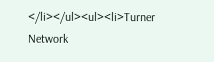</li></ul><ul><li>Turner Network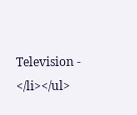Television - </li></ul>